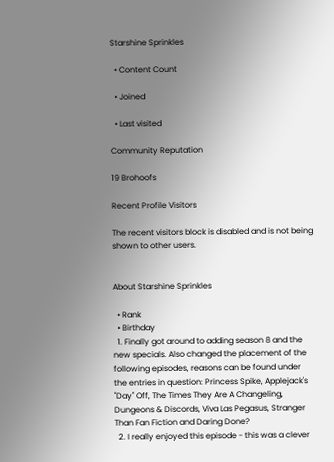Starshine Sprinkles

  • Content Count

  • Joined

  • Last visited

Community Reputation

19 Brohoofs

Recent Profile Visitors

The recent visitors block is disabled and is not being shown to other users.


About Starshine Sprinkles

  • Rank
  • Birthday
  1. Finally got around to adding season 8 and the new specials. Also changed the placement of the following episodes, reasons can be found under the entries in question: Princess Spike, Applejack's "Day" Off, The Times They Are A Changeling, Dungeons & Discords, Viva Las Pegasus, Stranger Than Fan Fiction and Daring Done?
  2. I really enjoyed this episode - this was a clever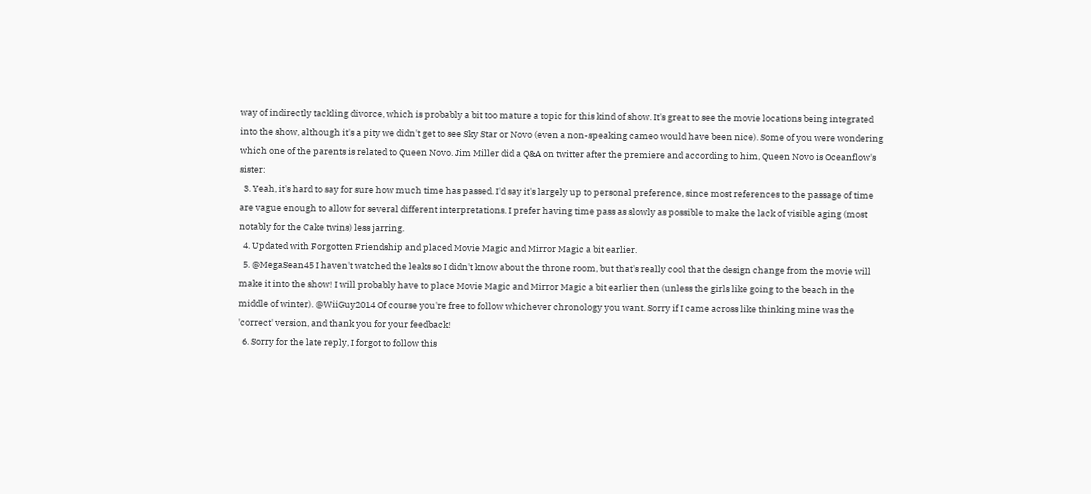way of indirectly tackling divorce, which is probably a bit too mature a topic for this kind of show. It's great to see the movie locations being integrated into the show, although it's a pity we didn't get to see Sky Star or Novo (even a non-speaking cameo would have been nice). Some of you were wondering which one of the parents is related to Queen Novo. Jim Miller did a Q&A on twitter after the premiere and according to him, Queen Novo is Oceanflow's sister:
  3. Yeah, it's hard to say for sure how much time has passed. I'd say it's largely up to personal preference, since most references to the passage of time are vague enough to allow for several different interpretations. I prefer having time pass as slowly as possible to make the lack of visible aging (most notably for the Cake twins) less jarring.
  4. Updated with Forgotten Friendship and placed Movie Magic and Mirror Magic a bit earlier.
  5. @MegaSean45 I haven't watched the leaks so I didn't know about the throne room, but that's really cool that the design change from the movie will make it into the show! I will probably have to place Movie Magic and Mirror Magic a bit earlier then (unless the girls like going to the beach in the middle of winter). @WiiGuy2014 Of course you're free to follow whichever chronology you want. Sorry if I came across like thinking mine was the 'correct' version, and thank you for your feedback!
  6. Sorry for the late reply, I forgot to follow this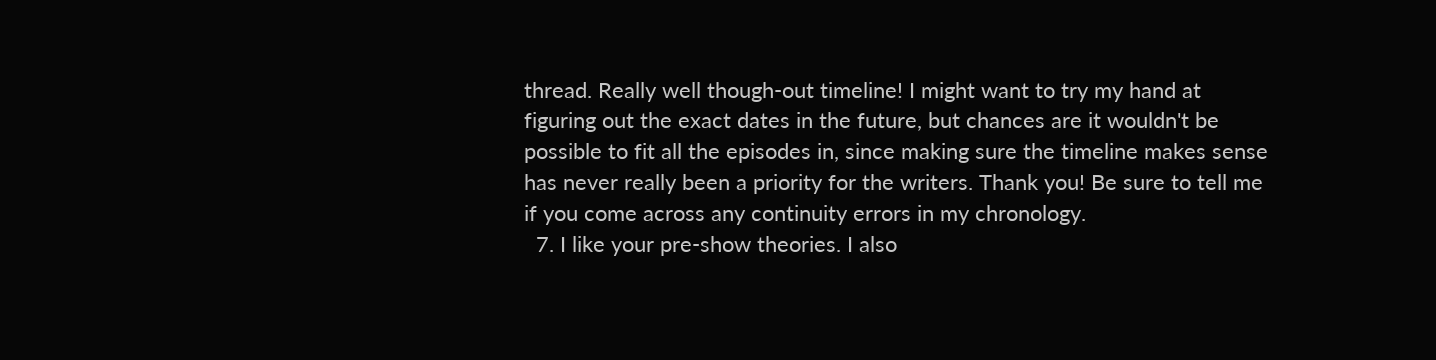thread. Really well though-out timeline! I might want to try my hand at figuring out the exact dates in the future, but chances are it wouldn't be possible to fit all the episodes in, since making sure the timeline makes sense has never really been a priority for the writers. Thank you! Be sure to tell me if you come across any continuity errors in my chronology.
  7. I like your pre-show theories. I also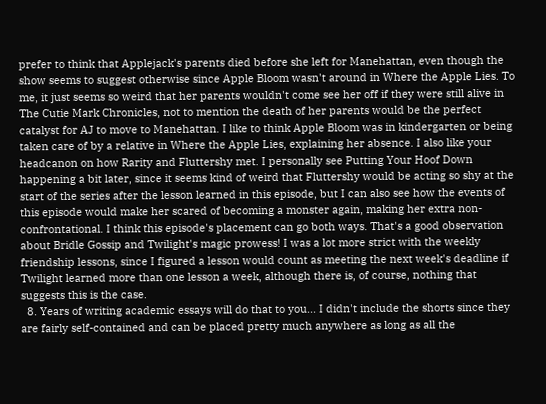prefer to think that Applejack's parents died before she left for Manehattan, even though the show seems to suggest otherwise since Apple Bloom wasn't around in Where the Apple Lies. To me, it just seems so weird that her parents wouldn't come see her off if they were still alive in The Cutie Mark Chronicles, not to mention the death of her parents would be the perfect catalyst for AJ to move to Manehattan. I like to think Apple Bloom was in kindergarten or being taken care of by a relative in Where the Apple Lies, explaining her absence. I also like your headcanon on how Rarity and Fluttershy met. I personally see Putting Your Hoof Down happening a bit later, since it seems kind of weird that Fluttershy would be acting so shy at the start of the series after the lesson learned in this episode, but I can also see how the events of this episode would make her scared of becoming a monster again, making her extra non-confrontational. I think this episode's placement can go both ways. That's a good observation about Bridle Gossip and Twilight's magic prowess! I was a lot more strict with the weekly friendship lessons, since I figured a lesson would count as meeting the next week's deadline if Twilight learned more than one lesson a week, although there is, of course, nothing that suggests this is the case.
  8. Years of writing academic essays will do that to you... I didn't include the shorts since they are fairly self-contained and can be placed pretty much anywhere as long as all the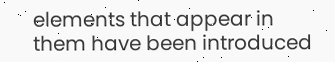elements that appear in them have been introduced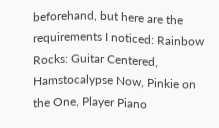beforehand, but here are the requirements I noticed: Rainbow Rocks: Guitar Centered, Hamstocalypse Now, Pinkie on the One, Player Piano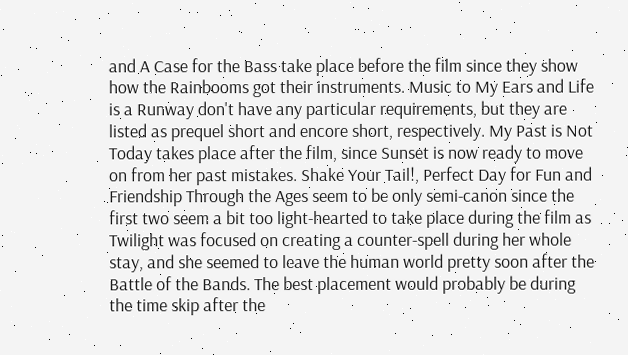and A Case for the Bass take place before the film since they show how the Rainbooms got their instruments. Music to My Ears and Life is a Runway don't have any particular requirements, but they are listed as prequel short and encore short, respectively. My Past is Not Today takes place after the film, since Sunset is now ready to move on from her past mistakes. Shake Your Tail!, Perfect Day for Fun and Friendship Through the Ages seem to be only semi-canon since the first two seem a bit too light-hearted to take place during the film as Twilight was focused on creating a counter-spell during her whole stay, and she seemed to leave the human world pretty soon after the Battle of the Bands. The best placement would probably be during the time skip after the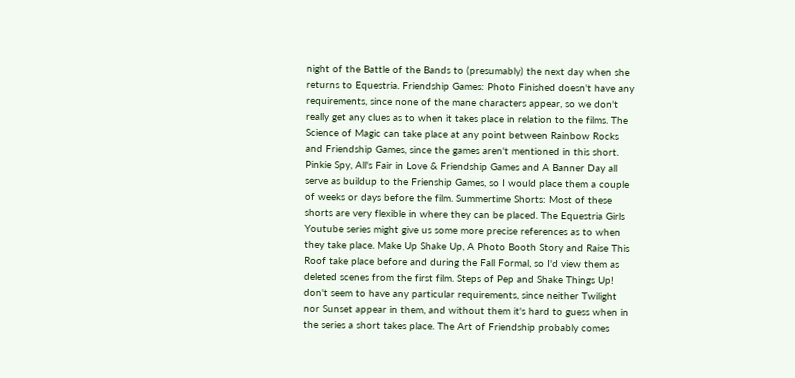night of the Battle of the Bands to (presumably) the next day when she returns to Equestria. Friendship Games: Photo Finished doesn't have any requirements, since none of the mane characters appear, so we don't really get any clues as to when it takes place in relation to the films. The Science of Magic can take place at any point between Rainbow Rocks and Friendship Games, since the games aren't mentioned in this short. Pinkie Spy, All's Fair in Love & Friendship Games and A Banner Day all serve as buildup to the Frienship Games, so I would place them a couple of weeks or days before the film. Summertime Shorts: Most of these shorts are very flexible in where they can be placed. The Equestria Girls Youtube series might give us some more precise references as to when they take place. Make Up Shake Up, A Photo Booth Story and Raise This Roof take place before and during the Fall Formal, so I'd view them as deleted scenes from the first film. Steps of Pep and Shake Things Up! don't seem to have any particular requirements, since neither Twilight nor Sunset appear in them, and without them it's hard to guess when in the series a short takes place. The Art of Friendship probably comes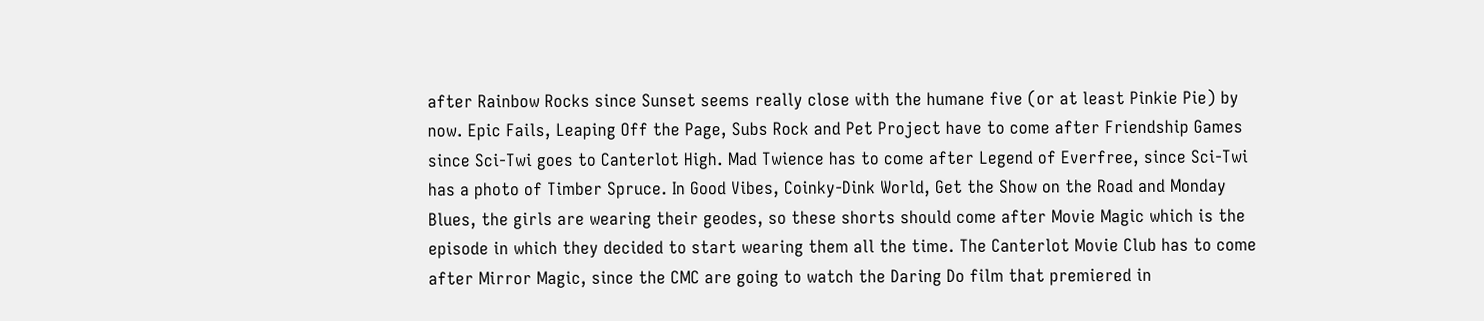after Rainbow Rocks since Sunset seems really close with the humane five (or at least Pinkie Pie) by now. Epic Fails, Leaping Off the Page, Subs Rock and Pet Project have to come after Friendship Games since Sci-Twi goes to Canterlot High. Mad Twience has to come after Legend of Everfree, since Sci-Twi has a photo of Timber Spruce. In Good Vibes, Coinky-Dink World, Get the Show on the Road and Monday Blues, the girls are wearing their geodes, so these shorts should come after Movie Magic which is the episode in which they decided to start wearing them all the time. The Canterlot Movie Club has to come after Mirror Magic, since the CMC are going to watch the Daring Do film that premiered in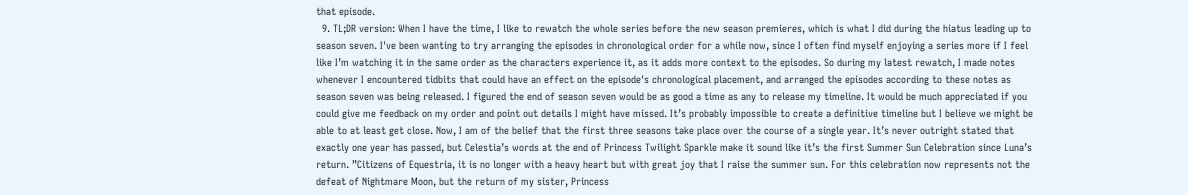that episode.
  9. TL;DR version: When I have the time, I like to rewatch the whole series before the new season premieres, which is what I did during the hiatus leading up to season seven. I've been wanting to try arranging the episodes in chronological order for a while now, since I often find myself enjoying a series more if I feel like I’m watching it in the same order as the characters experience it, as it adds more context to the episodes. So during my latest rewatch, I made notes whenever I encountered tidbits that could have an effect on the episode's chronological placement, and arranged the episodes according to these notes as season seven was being released. I figured the end of season seven would be as good a time as any to release my timeline. It would be much appreciated if you could give me feedback on my order and point out details I might have missed. It’s probably impossible to create a definitive timeline but I believe we might be able to at least get close. Now, I am of the belief that the first three seasons take place over the course of a single year. It’s never outright stated that exactly one year has passed, but Celestia’s words at the end of Princess Twilight Sparkle make it sound like it’s the first Summer Sun Celebration since Luna’s return. ”Citizens of Equestria, it is no longer with a heavy heart but with great joy that I raise the summer sun. For this celebration now represents not the defeat of Nightmare Moon, but the return of my sister, Princess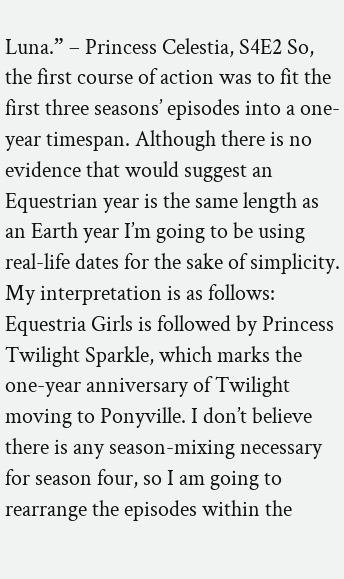Luna.” – Princess Celestia, S4E2 So, the first course of action was to fit the first three seasons’ episodes into a one-year timespan. Although there is no evidence that would suggest an Equestrian year is the same length as an Earth year I’m going to be using real-life dates for the sake of simplicity. My interpretation is as follows: Equestria Girls is followed by Princess Twilight Sparkle, which marks the one-year anniversary of Twilight moving to Ponyville. I don’t believe there is any season-mixing necessary for season four, so I am going to rearrange the episodes within the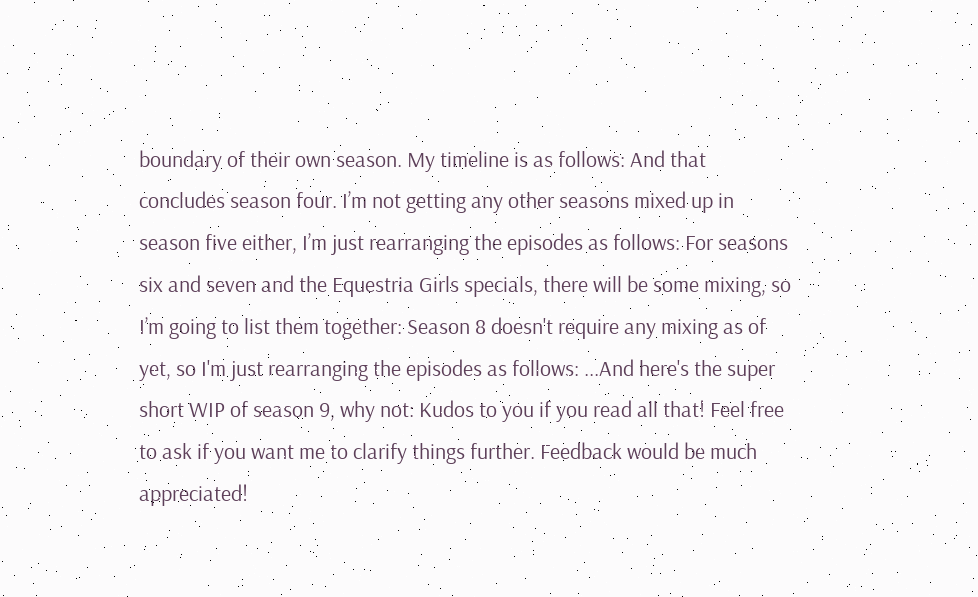boundary of their own season. My timeline is as follows: And that concludes season four. I’m not getting any other seasons mixed up in season five either, I’m just rearranging the episodes as follows: For seasons six and seven and the Equestria Girls specials, there will be some mixing, so I’m going to list them together: Season 8 doesn't require any mixing as of yet, so I'm just rearranging the episodes as follows: ...And here's the super short WIP of season 9, why not: Kudos to you if you read all that! Feel free to ask if you want me to clarify things further. Feedback would be much appreciated!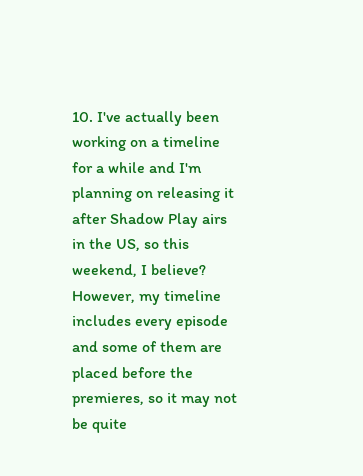10. I've actually been working on a timeline for a while and I'm planning on releasing it after Shadow Play airs in the US, so this weekend, I believe? However, my timeline includes every episode and some of them are placed before the premieres, so it may not be quite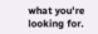what you're looking for.